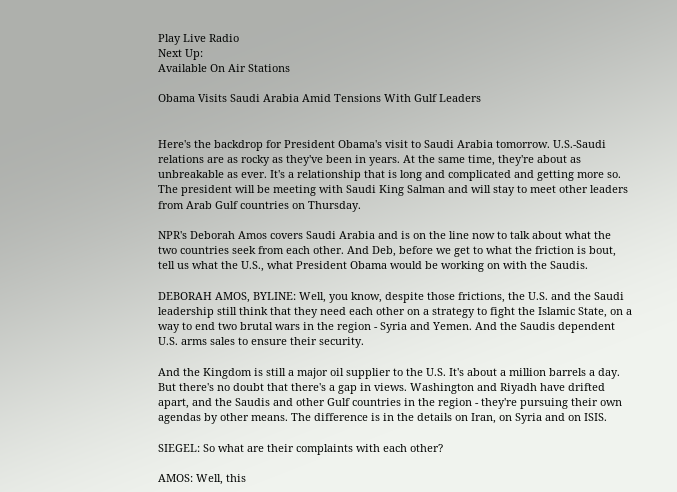Play Live Radio
Next Up:
Available On Air Stations

Obama Visits Saudi Arabia Amid Tensions With Gulf Leaders


Here's the backdrop for President Obama's visit to Saudi Arabia tomorrow. U.S.-Saudi relations are as rocky as they've been in years. At the same time, they're about as unbreakable as ever. It's a relationship that is long and complicated and getting more so. The president will be meeting with Saudi King Salman and will stay to meet other leaders from Arab Gulf countries on Thursday.

NPR's Deborah Amos covers Saudi Arabia and is on the line now to talk about what the two countries seek from each other. And Deb, before we get to what the friction is bout, tell us what the U.S., what President Obama would be working on with the Saudis.

DEBORAH AMOS, BYLINE: Well, you know, despite those frictions, the U.S. and the Saudi leadership still think that they need each other on a strategy to fight the Islamic State, on a way to end two brutal wars in the region - Syria and Yemen. And the Saudis dependent U.S. arms sales to ensure their security.

And the Kingdom is still a major oil supplier to the U.S. It's about a million barrels a day. But there's no doubt that there's a gap in views. Washington and Riyadh have drifted apart, and the Saudis and other Gulf countries in the region - they're pursuing their own agendas by other means. The difference is in the details on Iran, on Syria and on ISIS.

SIEGEL: So what are their complaints with each other?

AMOS: Well, this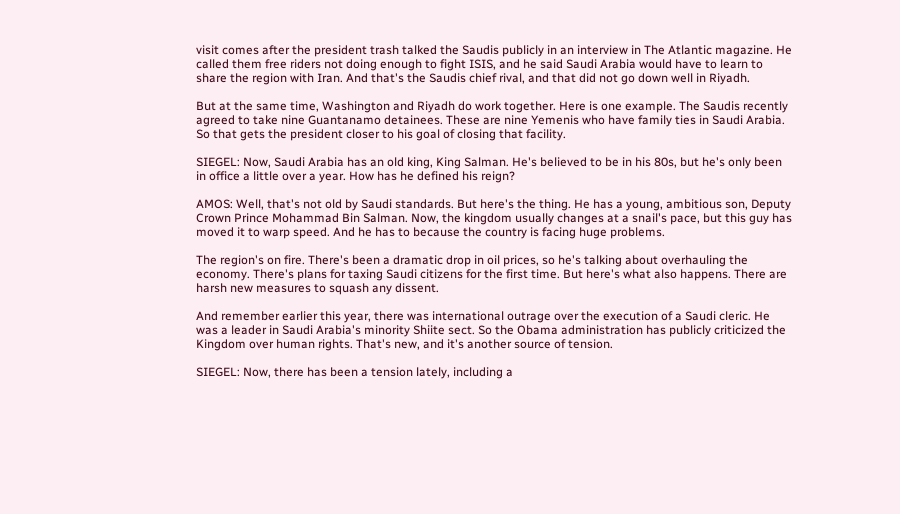visit comes after the president trash talked the Saudis publicly in an interview in The Atlantic magazine. He called them free riders not doing enough to fight ISIS, and he said Saudi Arabia would have to learn to share the region with Iran. And that's the Saudis chief rival, and that did not go down well in Riyadh.

But at the same time, Washington and Riyadh do work together. Here is one example. The Saudis recently agreed to take nine Guantanamo detainees. These are nine Yemenis who have family ties in Saudi Arabia. So that gets the president closer to his goal of closing that facility.

SIEGEL: Now, Saudi Arabia has an old king, King Salman. He's believed to be in his 80s, but he's only been in office a little over a year. How has he defined his reign?

AMOS: Well, that's not old by Saudi standards. But here's the thing. He has a young, ambitious son, Deputy Crown Prince Mohammad Bin Salman. Now, the kingdom usually changes at a snail's pace, but this guy has moved it to warp speed. And he has to because the country is facing huge problems.

The region's on fire. There's been a dramatic drop in oil prices, so he's talking about overhauling the economy. There's plans for taxing Saudi citizens for the first time. But here's what also happens. There are harsh new measures to squash any dissent.

And remember earlier this year, there was international outrage over the execution of a Saudi cleric. He was a leader in Saudi Arabia's minority Shiite sect. So the Obama administration has publicly criticized the Kingdom over human rights. That's new, and it's another source of tension.

SIEGEL: Now, there has been a tension lately, including a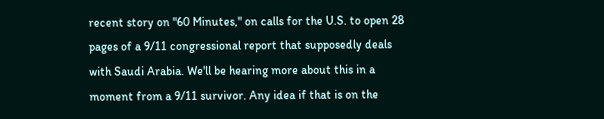recent story on "60 Minutes," on calls for the U.S. to open 28 pages of a 9/11 congressional report that supposedly deals with Saudi Arabia. We'll be hearing more about this in a moment from a 9/11 survivor. Any idea if that is on the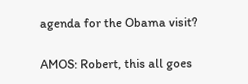agenda for the Obama visit?

AMOS: Robert, this all goes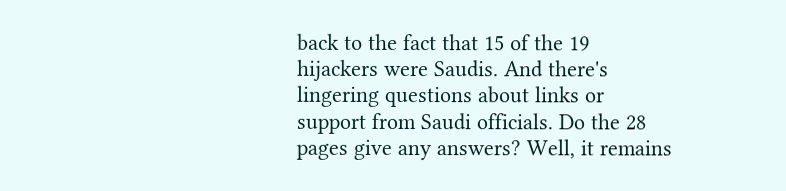back to the fact that 15 of the 19 hijackers were Saudis. And there's lingering questions about links or support from Saudi officials. Do the 28 pages give any answers? Well, it remains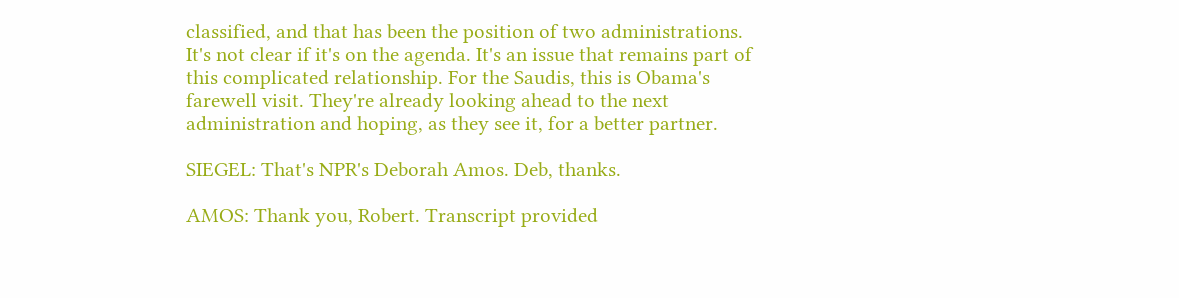classified, and that has been the position of two administrations. It's not clear if it's on the agenda. It's an issue that remains part of this complicated relationship. For the Saudis, this is Obama's farewell visit. They're already looking ahead to the next administration and hoping, as they see it, for a better partner.

SIEGEL: That's NPR's Deborah Amos. Deb, thanks.

AMOS: Thank you, Robert. Transcript provided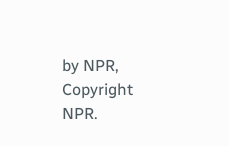by NPR, Copyright NPR.